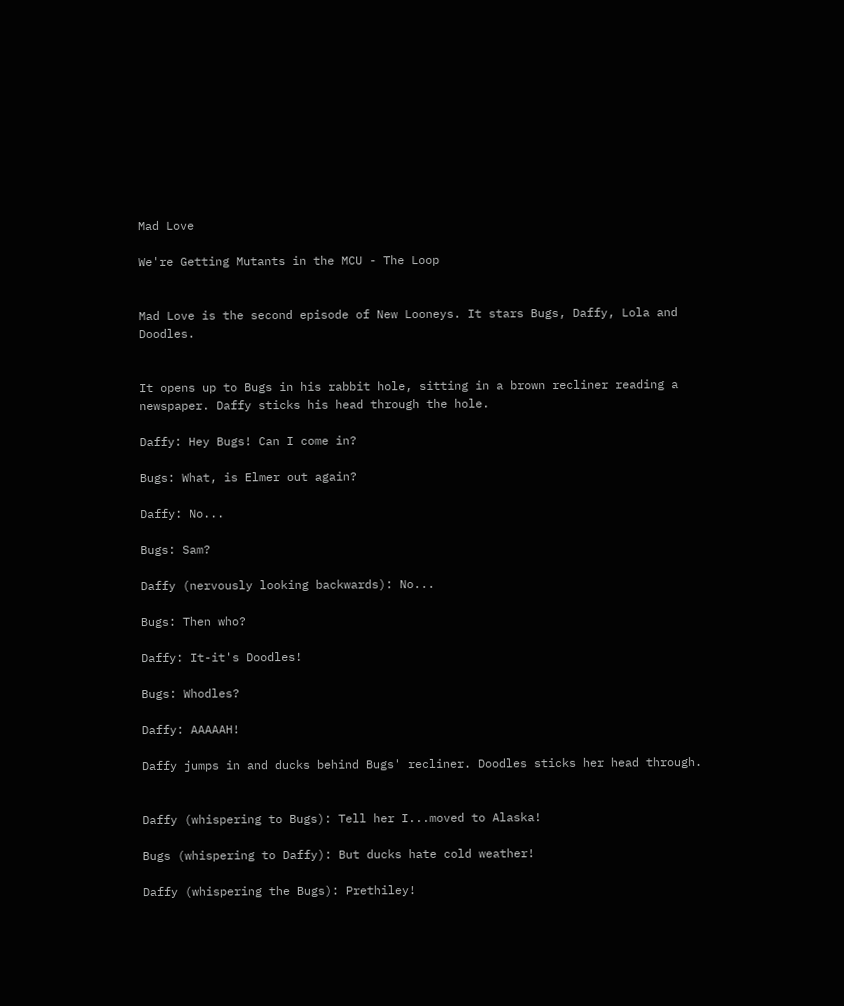Mad Love

We're Getting Mutants in the MCU - The Loop


Mad Love is the second episode of New Looneys. It stars Bugs, Daffy, Lola and Doodles.


It opens up to Bugs in his rabbit hole, sitting in a brown recliner reading a newspaper. Daffy sticks his head through the hole.

Daffy: Hey Bugs! Can I come in?

Bugs: What, is Elmer out again?

Daffy: No...

Bugs: Sam?

Daffy (nervously looking backwards): No...

Bugs: Then who?

Daffy: It-it's Doodles!

Bugs: Whodles?

Daffy: AAAAAH!

Daffy jumps in and ducks behind Bugs' recliner. Doodles sticks her head through.


Daffy (whispering to Bugs): Tell her I...moved to Alaska!

Bugs (whispering to Daffy): But ducks hate cold weather!

Daffy (whispering the Bugs): Prethiley!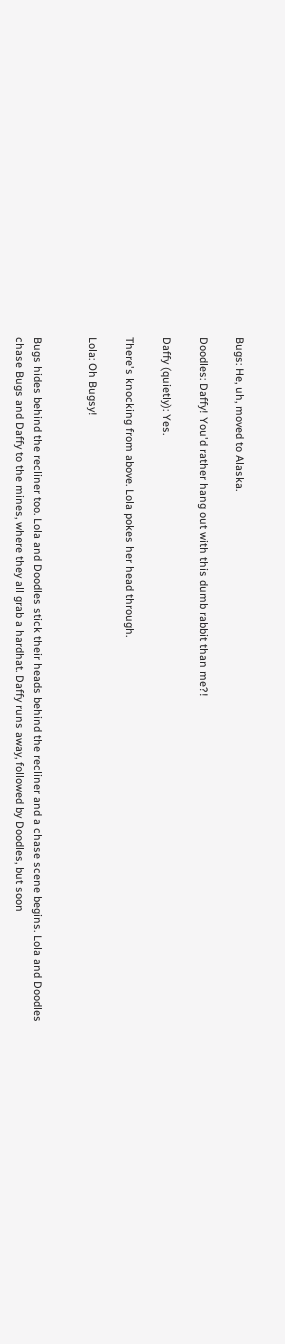Bugs: He, uh, moved to Alaska.

Doodles: Daffy! You'd rather hang out with this dumb rabbit than me?!

Daffy (quietly): Yes.

There's knocking from above. Lola pokes her head through.

Lola: Oh Bugsy!


Bugs hides behind the recliner too. Lola and Doodles stick their heads behind the recliner and a chase scene begins. Lola and Doodles chase Bugs and Daffy to the mines, where they all grab a hardhat. Daffy runs away, followed by Doodles, but soon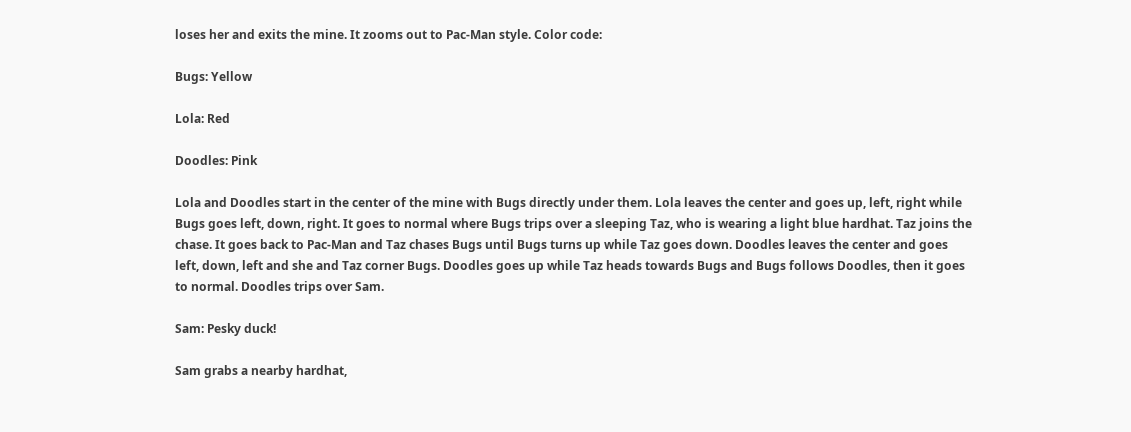loses her and exits the mine. It zooms out to Pac-Man style. Color code:

Bugs: Yellow

Lola: Red

Doodles: Pink

Lola and Doodles start in the center of the mine with Bugs directly under them. Lola leaves the center and goes up, left, right while Bugs goes left, down, right. It goes to normal where Bugs trips over a sleeping Taz, who is wearing a light blue hardhat. Taz joins the chase. It goes back to Pac-Man and Taz chases Bugs until Bugs turns up while Taz goes down. Doodles leaves the center and goes left, down, left and she and Taz corner Bugs. Doodles goes up while Taz heads towards Bugs and Bugs follows Doodles, then it goes to normal. Doodles trips over Sam.

Sam: Pesky duck!

Sam grabs a nearby hardhat,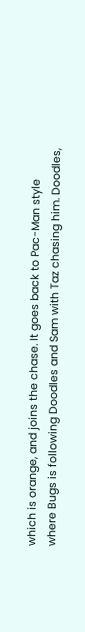which is orange, and joins the chase. It goes back to Pac-Man style where Bugs is following Doodles and Sam with Taz chasing him. Doodles,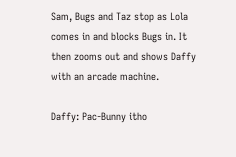Sam, Bugs and Taz stop as Lola comes in and blocks Bugs in. It then zooms out and shows Daffy with an arcade machine.

Daffy: Pac-Bunny itho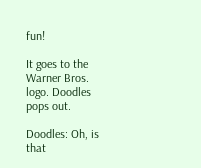fun!

It goes to the Warner Bros. logo. Doodles pops out.

Doodles: Oh, is that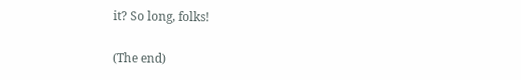it? So long, folks!

(The end)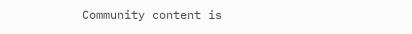Community content is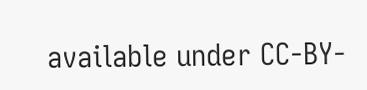available under CC-BY-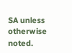SA unless otherwise noted.